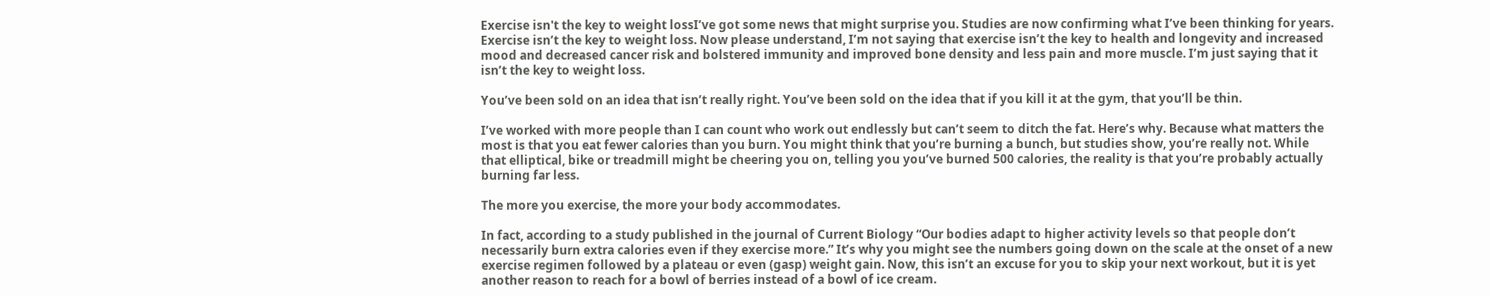Exercise isn't the key to weight lossI’ve got some news that might surprise you. Studies are now confirming what I’ve been thinking for years. Exercise isn’t the key to weight loss. Now please understand, I’m not saying that exercise isn’t the key to health and longevity and increased mood and decreased cancer risk and bolstered immunity and improved bone density and less pain and more muscle. I’m just saying that it isn’t the key to weight loss.

You’ve been sold on an idea that isn’t really right. You’ve been sold on the idea that if you kill it at the gym, that you’ll be thin.

I’ve worked with more people than I can count who work out endlessly but can’t seem to ditch the fat. Here’s why. Because what matters the most is that you eat fewer calories than you burn. You might think that you’re burning a bunch, but studies show, you’re really not. While that elliptical, bike or treadmill might be cheering you on, telling you you’ve burned 500 calories, the reality is that you’re probably actually burning far less.

The more you exercise, the more your body accommodates.

In fact, according to a study published in the journal of Current Biology “Our bodies adapt to higher activity levels so that people don’t necessarily burn extra calories even if they exercise more.” It’s why you might see the numbers going down on the scale at the onset of a new exercise regimen followed by a plateau or even (gasp) weight gain. Now, this isn’t an excuse for you to skip your next workout, but it is yet another reason to reach for a bowl of berries instead of a bowl of ice cream.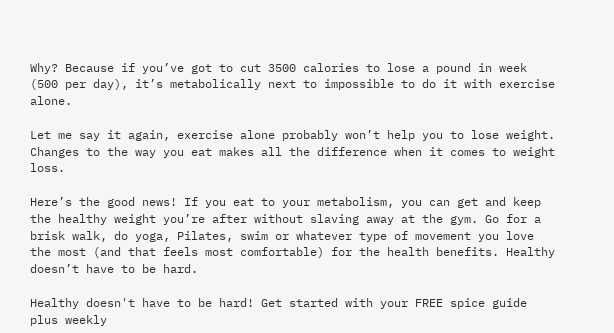Why? Because if you’ve got to cut 3500 calories to lose a pound in week (500 per day), it’s metabolically next to impossible to do it with exercise alone.

Let me say it again, exercise alone probably won’t help you to lose weight. Changes to the way you eat makes all the difference when it comes to weight loss.

Here’s the good news! If you eat to your metabolism, you can get and keep the healthy weight you’re after without slaving away at the gym. Go for a brisk walk, do yoga, Pilates, swim or whatever type of movement you love the most (and that feels most comfortable) for the health benefits. Healthy doesn’t have to be hard.

Healthy doesn't have to be hard! Get started with your FREE spice guide plus weekly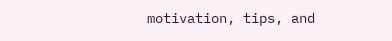motivation, tips, and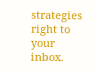strategies right to your inbox.